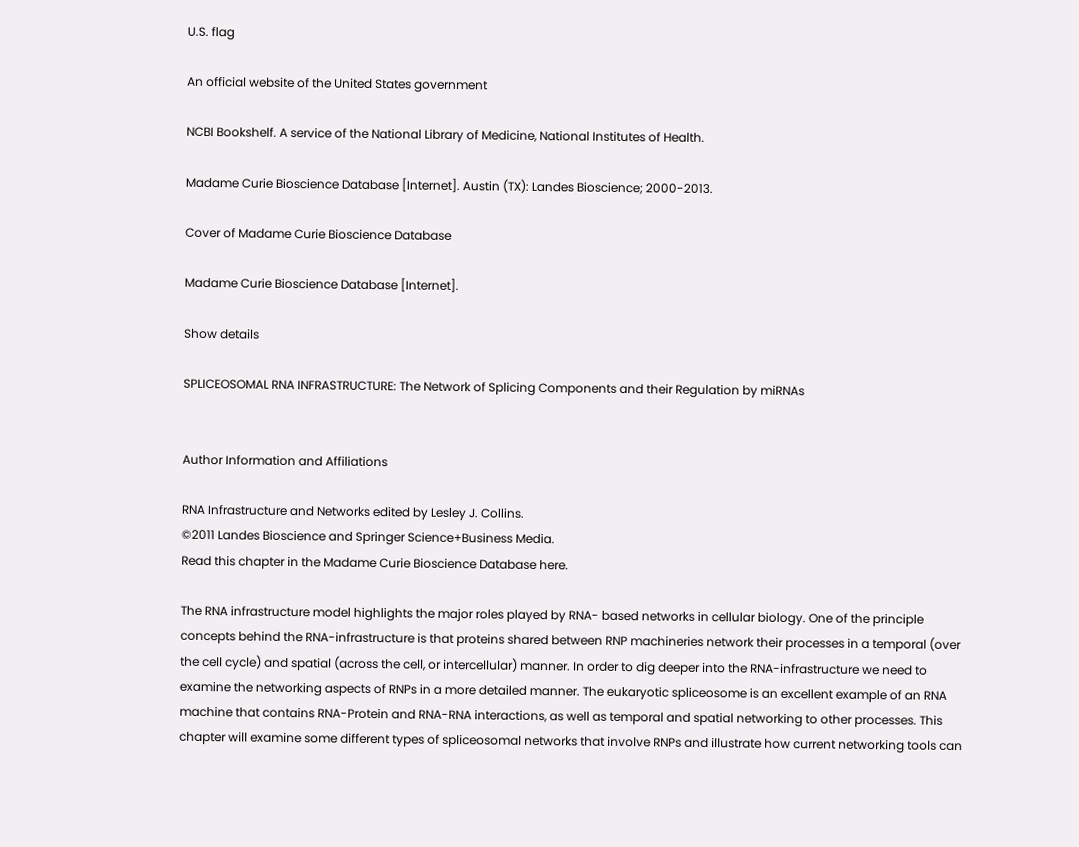U.S. flag

An official website of the United States government

NCBI Bookshelf. A service of the National Library of Medicine, National Institutes of Health.

Madame Curie Bioscience Database [Internet]. Austin (TX): Landes Bioscience; 2000-2013.

Cover of Madame Curie Bioscience Database

Madame Curie Bioscience Database [Internet].

Show details

SPLICEOSOMAL RNA INFRASTRUCTURE: The Network of Splicing Components and their Regulation by miRNAs


Author Information and Affiliations

RNA Infrastructure and Networks edited by Lesley J. Collins.
©2011 Landes Bioscience and Springer Science+Business Media.
Read this chapter in the Madame Curie Bioscience Database here.

The RNA infrastructure model highlights the major roles played by RNA- based networks in cellular biology. One of the principle concepts behind the RNA-infrastructure is that proteins shared between RNP machineries network their processes in a temporal (over the cell cycle) and spatial (across the cell, or intercellular) manner. In order to dig deeper into the RNA-infrastructure we need to examine the networking aspects of RNPs in a more detailed manner. The eukaryotic spliceosome is an excellent example of an RNA machine that contains RNA-Protein and RNA-RNA interactions, as well as temporal and spatial networking to other processes. This chapter will examine some different types of spliceosomal networks that involve RNPs and illustrate how current networking tools can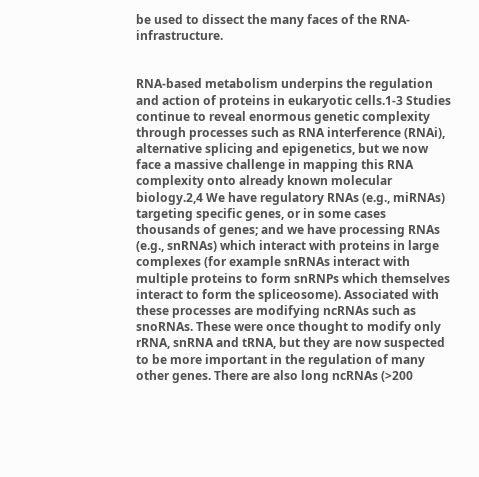be used to dissect the many faces of the RNA-infrastructure.


RNA-based metabolism underpins the regulation and action of proteins in eukaryotic cells.1-3 Studies continue to reveal enormous genetic complexity through processes such as RNA interference (RNAi), alternative splicing and epigenetics, but we now face a massive challenge in mapping this RNA complexity onto already known molecular biology.2,4 We have regulatory RNAs (e.g., miRNAs) targeting specific genes, or in some cases thousands of genes; and we have processing RNAs (e.g., snRNAs) which interact with proteins in large complexes (for example snRNAs interact with multiple proteins to form snRNPs which themselves interact to form the spliceosome). Associated with these processes are modifying ncRNAs such as snoRNAs. These were once thought to modify only rRNA, snRNA and tRNA, but they are now suspected to be more important in the regulation of many other genes. There are also long ncRNAs (>200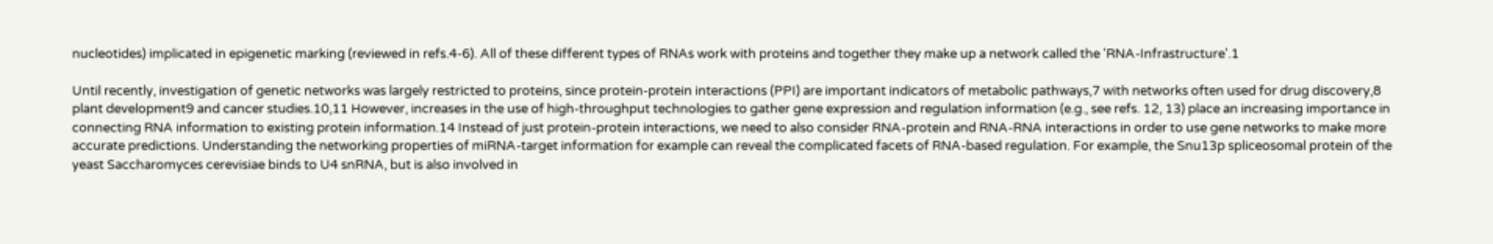nucleotides) implicated in epigenetic marking (reviewed in refs.4-6). All of these different types of RNAs work with proteins and together they make up a network called the 'RNA-Infrastructure'.1

Until recently, investigation of genetic networks was largely restricted to proteins, since protein-protein interactions (PPI) are important indicators of metabolic pathways,7 with networks often used for drug discovery,8 plant development9 and cancer studies.10,11 However, increases in the use of high-throughput technologies to gather gene expression and regulation information (e.g., see refs. 12, 13) place an increasing importance in connecting RNA information to existing protein information.14 Instead of just protein-protein interactions, we need to also consider RNA-protein and RNA-RNA interactions in order to use gene networks to make more accurate predictions. Understanding the networking properties of miRNA-target information for example can reveal the complicated facets of RNA-based regulation. For example, the Snu13p spliceosomal protein of the yeast Saccharomyces cerevisiae binds to U4 snRNA, but is also involved in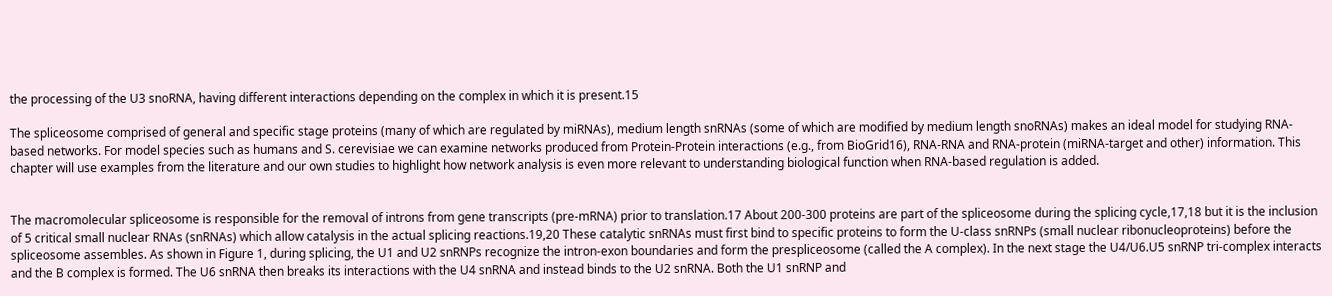the processing of the U3 snoRNA, having different interactions depending on the complex in which it is present.15

The spliceosome comprised of general and specific stage proteins (many of which are regulated by miRNAs), medium length snRNAs (some of which are modified by medium length snoRNAs) makes an ideal model for studying RNA-based networks. For model species such as humans and S. cerevisiae we can examine networks produced from Protein-Protein interactions (e.g., from BioGrid16), RNA-RNA and RNA-protein (miRNA-target and other) information. This chapter will use examples from the literature and our own studies to highlight how network analysis is even more relevant to understanding biological function when RNA-based regulation is added.


The macromolecular spliceosome is responsible for the removal of introns from gene transcripts (pre-mRNA) prior to translation.17 About 200-300 proteins are part of the spliceosome during the splicing cycle,17,18 but it is the inclusion of 5 critical small nuclear RNAs (snRNAs) which allow catalysis in the actual splicing reactions.19,20 These catalytic snRNAs must first bind to specific proteins to form the U-class snRNPs (small nuclear ribonucleoproteins) before the spliceosome assembles. As shown in Figure 1, during splicing, the U1 and U2 snRNPs recognize the intron-exon boundaries and form the prespliceosome (called the A complex). In the next stage the U4/U6.U5 snRNP tri-complex interacts and the B complex is formed. The U6 snRNA then breaks its interactions with the U4 snRNA and instead binds to the U2 snRNA. Both the U1 snRNP and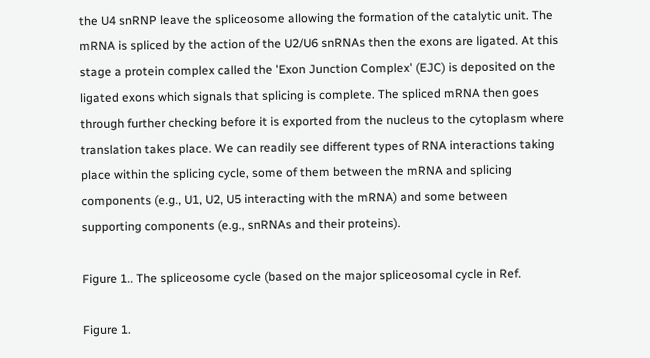the U4 snRNP leave the spliceosome allowing the formation of the catalytic unit. The mRNA is spliced by the action of the U2/U6 snRNAs then the exons are ligated. At this stage a protein complex called the 'Exon Junction Complex' (EJC) is deposited on the ligated exons which signals that splicing is complete. The spliced mRNA then goes through further checking before it is exported from the nucleus to the cytoplasm where translation takes place. We can readily see different types of RNA interactions taking place within the splicing cycle, some of them between the mRNA and splicing components (e.g., U1, U2, U5 interacting with the mRNA) and some between supporting components (e.g., snRNAs and their proteins).

Figure 1.. The spliceosome cycle (based on the major spliceosomal cycle in Ref.

Figure 1.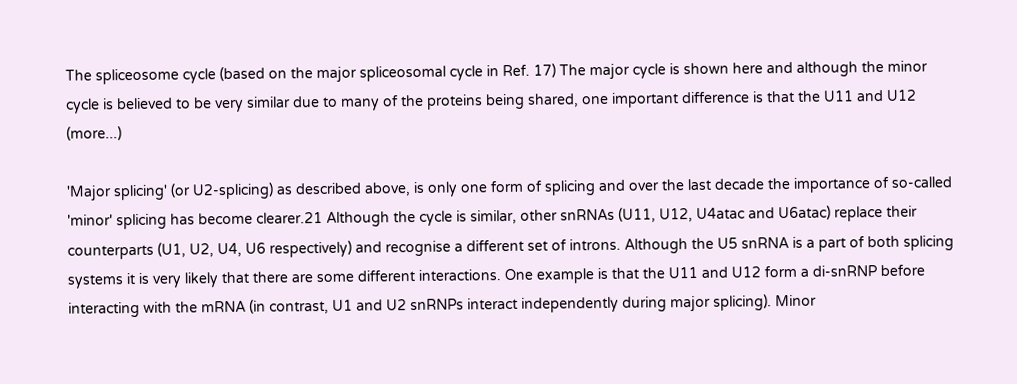The spliceosome cycle (based on the major spliceosomal cycle in Ref. 17) The major cycle is shown here and although the minor cycle is believed to be very similar due to many of the proteins being shared, one important difference is that the U11 and U12 (more...)

'Major splicing' (or U2-splicing) as described above, is only one form of splicing and over the last decade the importance of so-called 'minor' splicing has become clearer.21 Although the cycle is similar, other snRNAs (U11, U12, U4atac and U6atac) replace their counterparts (U1, U2, U4, U6 respectively) and recognise a different set of introns. Although the U5 snRNA is a part of both splicing systems it is very likely that there are some different interactions. One example is that the U11 and U12 form a di-snRNP before interacting with the mRNA (in contrast, U1 and U2 snRNPs interact independently during major splicing). Minor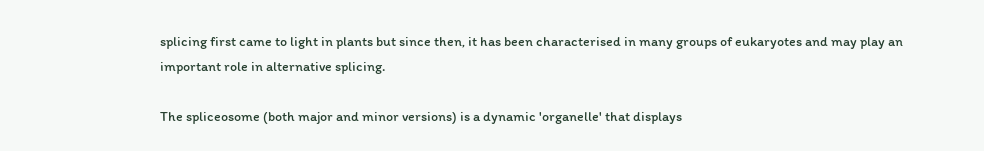splicing first came to light in plants but since then, it has been characterised in many groups of eukaryotes and may play an important role in alternative splicing.

The spliceosome (both major and minor versions) is a dynamic 'organelle' that displays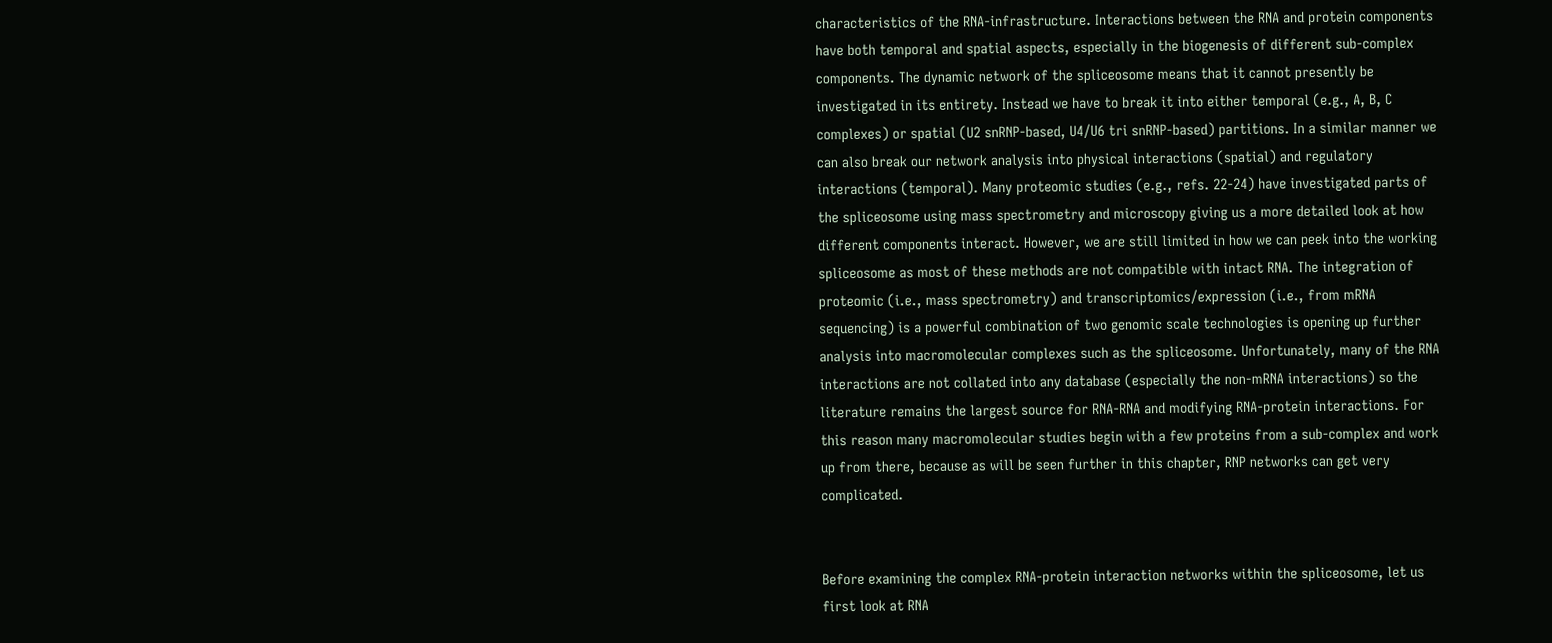characteristics of the RNA-infrastructure. Interactions between the RNA and protein components have both temporal and spatial aspects, especially in the biogenesis of different sub-complex components. The dynamic network of the spliceosome means that it cannot presently be investigated in its entirety. Instead we have to break it into either temporal (e.g., A, B, C complexes) or spatial (U2 snRNP-based, U4/U6 tri snRNP-based) partitions. In a similar manner we can also break our network analysis into physical interactions (spatial) and regulatory interactions (temporal). Many proteomic studies (e.g., refs. 22-24) have investigated parts of the spliceosome using mass spectrometry and microscopy giving us a more detailed look at how different components interact. However, we are still limited in how we can peek into the working spliceosome as most of these methods are not compatible with intact RNA. The integration of proteomic (i.e., mass spectrometry) and transcriptomics/expression (i.e., from mRNA sequencing) is a powerful combination of two genomic scale technologies is opening up further analysis into macromolecular complexes such as the spliceosome. Unfortunately, many of the RNA interactions are not collated into any database (especially the non-mRNA interactions) so the literature remains the largest source for RNA-RNA and modifying RNA-protein interactions. For this reason many macromolecular studies begin with a few proteins from a sub-complex and work up from there, because as will be seen further in this chapter, RNP networks can get very complicated.


Before examining the complex RNA-protein interaction networks within the spliceosome, let us first look at RNA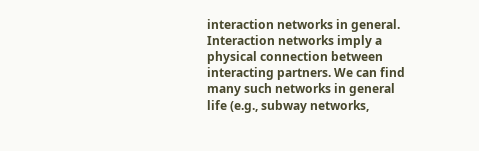interaction networks in general. Interaction networks imply a physical connection between interacting partners. We can find many such networks in general life (e.g., subway networks,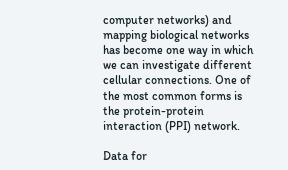computer networks) and mapping biological networks has become one way in which we can investigate different cellular connections. One of the most common forms is the protein-protein interaction (PPI) network.

Data for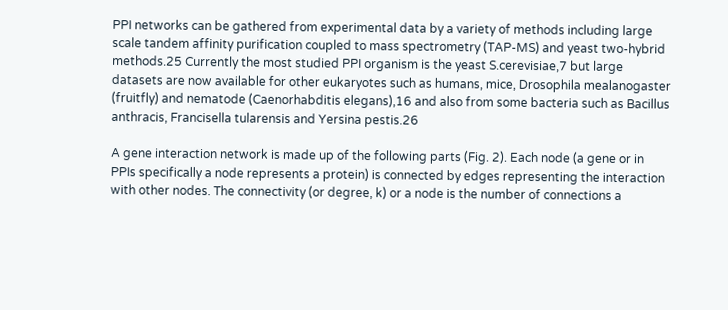PPI networks can be gathered from experimental data by a variety of methods including large scale tandem affinity purification coupled to mass spectrometry (TAP-MS) and yeast two-hybrid methods.25 Currently the most studied PPI organism is the yeast S.cerevisiae,7 but large datasets are now available for other eukaryotes such as humans, mice, Drosophila mealanogaster (fruitfly) and nematode (Caenorhabditis elegans),16 and also from some bacteria such as Bacillus anthracis, Francisella tularensis and Yersina pestis.26

A gene interaction network is made up of the following parts (Fig. 2). Each node (a gene or in PPIs specifically a node represents a protein) is connected by edges representing the interaction with other nodes. The connectivity (or degree, k) or a node is the number of connections a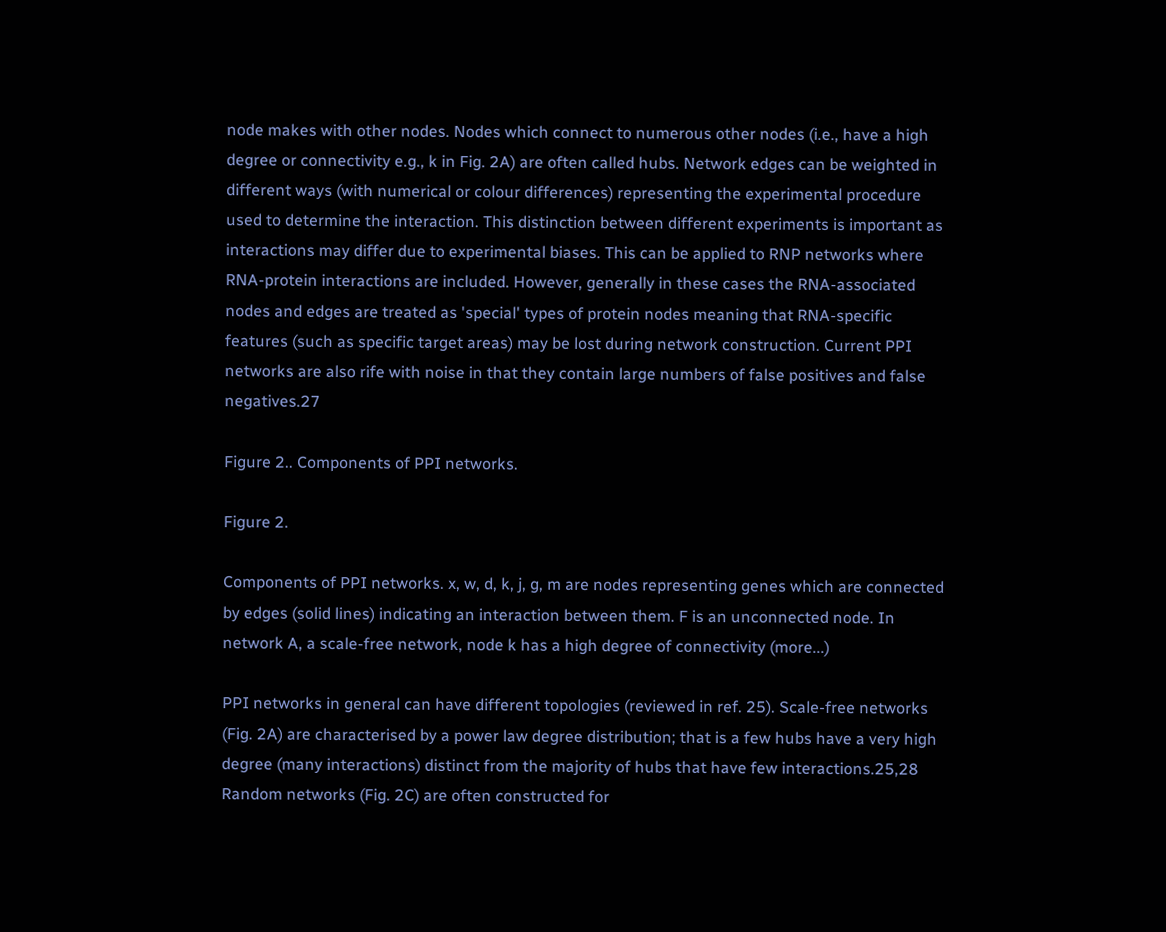node makes with other nodes. Nodes which connect to numerous other nodes (i.e., have a high degree or connectivity e.g., k in Fig. 2A) are often called hubs. Network edges can be weighted in different ways (with numerical or colour differences) representing the experimental procedure used to determine the interaction. This distinction between different experiments is important as interactions may differ due to experimental biases. This can be applied to RNP networks where RNA-protein interactions are included. However, generally in these cases the RNA-associated nodes and edges are treated as 'special' types of protein nodes meaning that RNA-specific features (such as specific target areas) may be lost during network construction. Current PPI networks are also rife with noise in that they contain large numbers of false positives and false negatives.27

Figure 2.. Components of PPI networks.

Figure 2.

Components of PPI networks. x, w, d, k, j, g, m are nodes representing genes which are connected by edges (solid lines) indicating an interaction between them. F is an unconnected node. In network A, a scale-free network, node k has a high degree of connectivity (more...)

PPI networks in general can have different topologies (reviewed in ref. 25). Scale-free networks (Fig. 2A) are characterised by a power law degree distribution; that is a few hubs have a very high degree (many interactions) distinct from the majority of hubs that have few interactions.25,28 Random networks (Fig. 2C) are often constructed for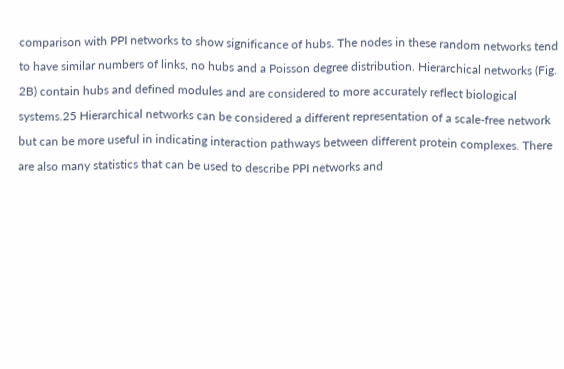comparison with PPI networks to show significance of hubs. The nodes in these random networks tend to have similar numbers of links, no hubs and a Poisson degree distribution. Hierarchical networks (Fig. 2B) contain hubs and defined modules and are considered to more accurately reflect biological systems.25 Hierarchical networks can be considered a different representation of a scale-free network but can be more useful in indicating interaction pathways between different protein complexes. There are also many statistics that can be used to describe PPI networks and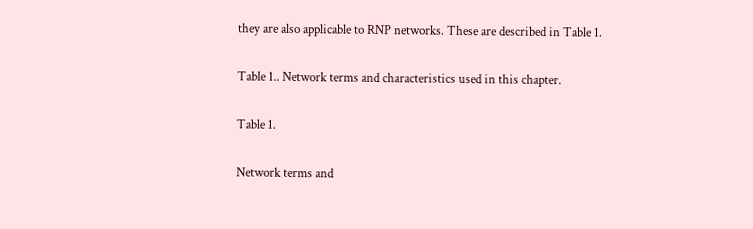they are also applicable to RNP networks. These are described in Table 1.

Table 1.. Network terms and characteristics used in this chapter.

Table 1.

Network terms and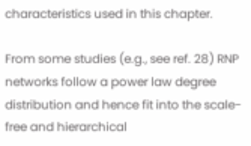characteristics used in this chapter.

From some studies (e.g., see ref. 28) RNP networks follow a power law degree distribution and hence fit into the scale-free and hierarchical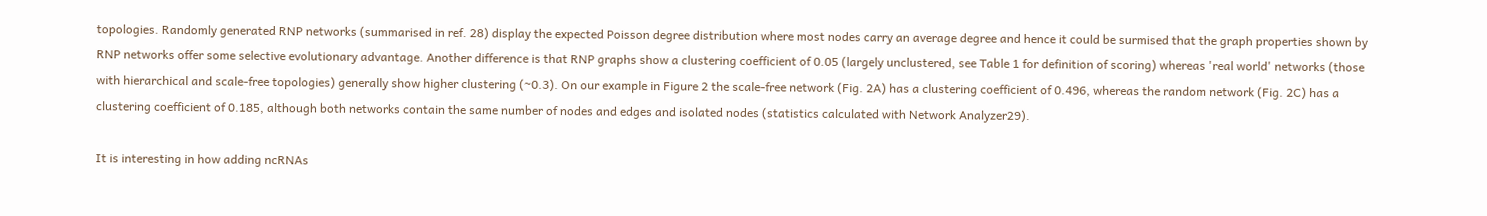topologies. Randomly generated RNP networks (summarised in ref. 28) display the expected Poisson degree distribution where most nodes carry an average degree and hence it could be surmised that the graph properties shown by RNP networks offer some selective evolutionary advantage. Another difference is that RNP graphs show a clustering coefficient of 0.05 (largely unclustered, see Table 1 for definition of scoring) whereas 'real world' networks (those with hierarchical and scale-free topologies) generally show higher clustering (~0.3). On our example in Figure 2 the scale-free network (Fig. 2A) has a clustering coefficient of 0.496, whereas the random network (Fig. 2C) has a clustering coefficient of 0.185, although both networks contain the same number of nodes and edges and isolated nodes (statistics calculated with Network Analyzer29).

It is interesting in how adding ncRNAs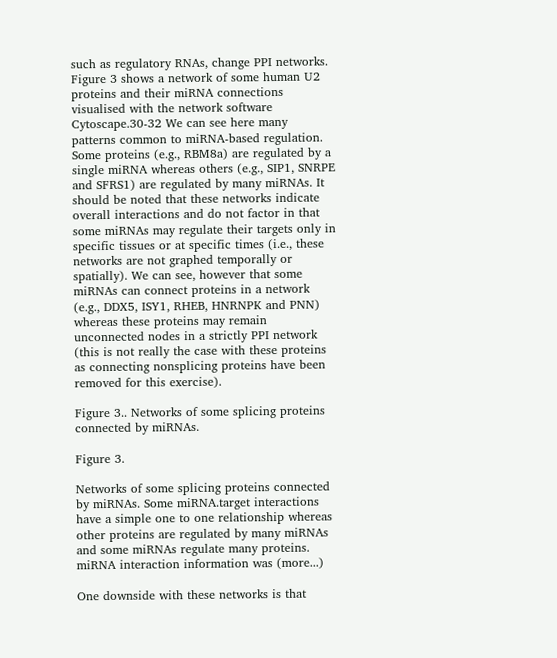such as regulatory RNAs, change PPI networks. Figure 3 shows a network of some human U2 proteins and their miRNA connections visualised with the network software Cytoscape.30-32 We can see here many patterns common to miRNA-based regulation. Some proteins (e.g., RBM8a) are regulated by a single miRNA whereas others (e.g., SIP1, SNRPE and SFRS1) are regulated by many miRNAs. It should be noted that these networks indicate overall interactions and do not factor in that some miRNAs may regulate their targets only in specific tissues or at specific times (i.e., these networks are not graphed temporally or spatially). We can see, however that some miRNAs can connect proteins in a network (e.g., DDX5, ISY1, RHEB, HNRNPK and PNN) whereas these proteins may remain unconnected nodes in a strictly PPI network (this is not really the case with these proteins as connecting nonsplicing proteins have been removed for this exercise).

Figure 3.. Networks of some splicing proteins connected by miRNAs.

Figure 3.

Networks of some splicing proteins connected by miRNAs. Some miRNA.target interactions have a simple one to one relationship whereas other proteins are regulated by many miRNAs and some miRNAs regulate many proteins. miRNA interaction information was (more...)

One downside with these networks is that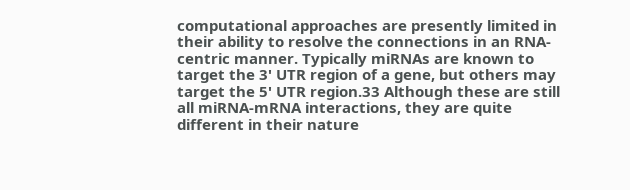computational approaches are presently limited in their ability to resolve the connections in an RNA-centric manner. Typically miRNAs are known to target the 3' UTR region of a gene, but others may target the 5' UTR region.33 Although these are still all miRNA-mRNA interactions, they are quite different in their nature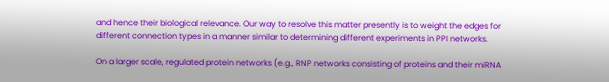and hence their biological relevance. Our way to resolve this matter presently is to weight the edges for different connection types in a manner similar to determining different experiments in PPI networks.

On a larger scale, regulated protein networks (e.g., RNP networks consisting of proteins and their miRNA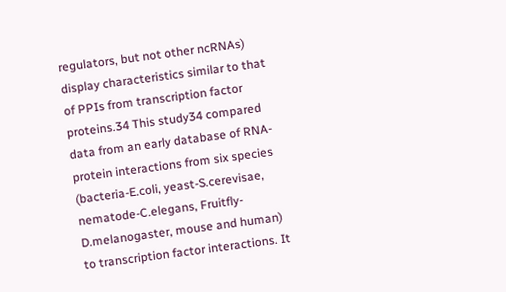regulators, but not other ncRNAs) display characteristics similar to that of PPIs from transcription factor proteins.34 This study34 compared data from an early database of RNA-protein interactions from six species (bacteria-E.coli, yeast-S.cerevisae, nematode-C.elegans, Fruitfly-D.melanogaster, mouse and human) to transcription factor interactions. It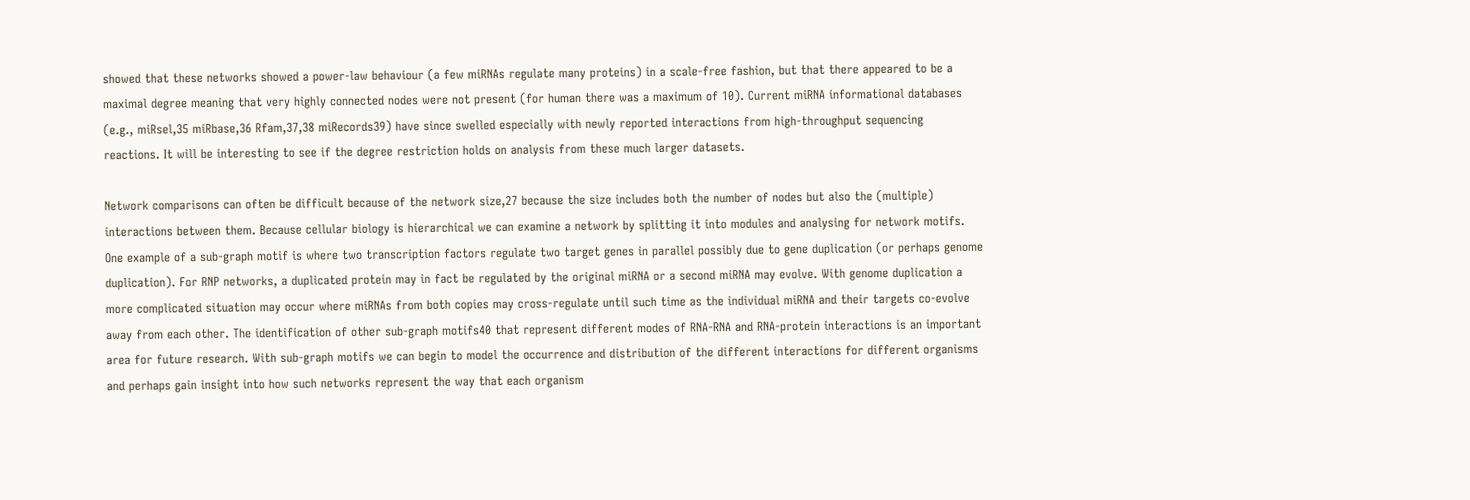showed that these networks showed a power-law behaviour (a few miRNAs regulate many proteins) in a scale-free fashion, but that there appeared to be a maximal degree meaning that very highly connected nodes were not present (for human there was a maximum of 10). Current miRNA informational databases (e.g., miRsel,35 miRbase,36 Rfam,37,38 miRecords39) have since swelled especially with newly reported interactions from high-throughput sequencing reactions. It will be interesting to see if the degree restriction holds on analysis from these much larger datasets.

Network comparisons can often be difficult because of the network size,27 because the size includes both the number of nodes but also the (multiple) interactions between them. Because cellular biology is hierarchical we can examine a network by splitting it into modules and analysing for network motifs. One example of a sub-graph motif is where two transcription factors regulate two target genes in parallel possibly due to gene duplication (or perhaps genome duplication). For RNP networks, a duplicated protein may in fact be regulated by the original miRNA or a second miRNA may evolve. With genome duplication a more complicated situation may occur where miRNAs from both copies may cross-regulate until such time as the individual miRNA and their targets co-evolve away from each other. The identification of other sub-graph motifs40 that represent different modes of RNA-RNA and RNA-protein interactions is an important area for future research. With sub-graph motifs we can begin to model the occurrence and distribution of the different interactions for different organisms and perhaps gain insight into how such networks represent the way that each organism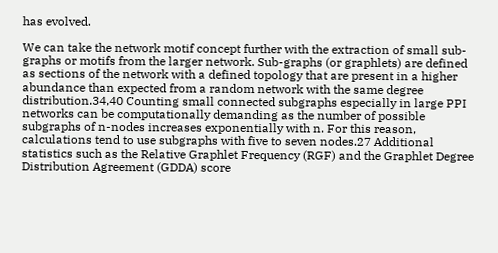has evolved.

We can take the network motif concept further with the extraction of small sub-graphs or motifs from the larger network. Sub-graphs (or graphlets) are defined as sections of the network with a defined topology that are present in a higher abundance than expected from a random network with the same degree distribution.34,40 Counting small connected subgraphs especially in large PPI networks can be computationally demanding as the number of possible subgraphs of n-nodes increases exponentially with n. For this reason, calculations tend to use subgraphs with five to seven nodes.27 Additional statistics such as the Relative Graphlet Frequency (RGF) and the Graphlet Degree Distribution Agreement (GDDA) score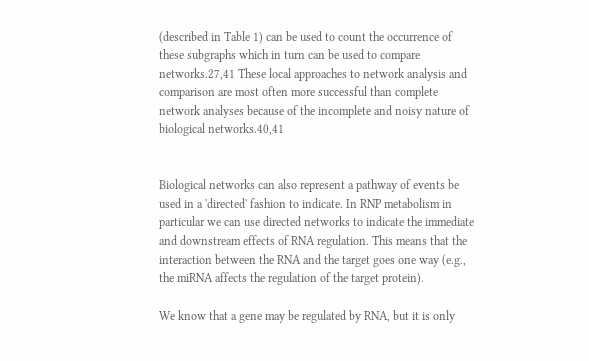(described in Table 1) can be used to count the occurrence of these subgraphs which in turn can be used to compare networks.27,41 These local approaches to network analysis and comparison are most often more successful than complete network analyses because of the incomplete and noisy nature of biological networks.40,41


Biological networks can also represent a pathway of events be used in a 'directed' fashion to indicate. In RNP metabolism in particular we can use directed networks to indicate the immediate and downstream effects of RNA regulation. This means that the interaction between the RNA and the target goes one way (e.g., the miRNA affects the regulation of the target protein).

We know that a gene may be regulated by RNA, but it is only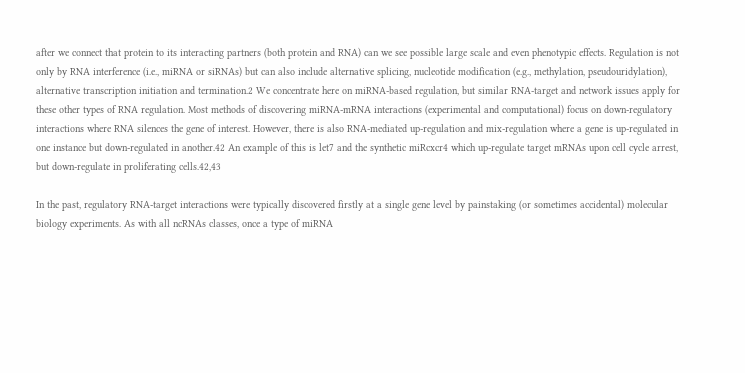after we connect that protein to its interacting partners (both protein and RNA) can we see possible large scale and even phenotypic effects. Regulation is not only by RNA interference (i.e., miRNA or siRNAs) but can also include alternative splicing, nucleotide modification (e.g., methylation, pseudouridylation), alternative transcription initiation and termination.2 We concentrate here on miRNA-based regulation, but similar RNA-target and network issues apply for these other types of RNA regulation. Most methods of discovering miRNA-mRNA interactions (experimental and computational) focus on down-regulatory interactions where RNA silences the gene of interest. However, there is also RNA-mediated up-regulation and mix-regulation where a gene is up-regulated in one instance but down-regulated in another.42 An example of this is let7 and the synthetic miRcxcr4 which up-regulate target mRNAs upon cell cycle arrest, but down-regulate in proliferating cells.42,43

In the past, regulatory RNA-target interactions were typically discovered firstly at a single gene level by painstaking (or sometimes accidental) molecular biology experiments. As with all ncRNAs classes, once a type of miRNA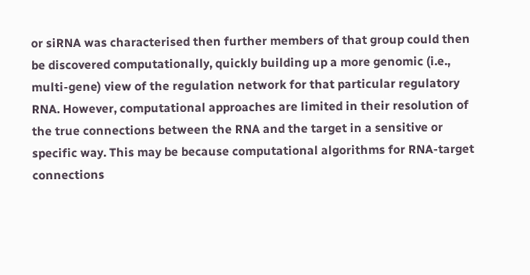or siRNA was characterised then further members of that group could then be discovered computationally, quickly building up a more genomic (i.e., multi-gene) view of the regulation network for that particular regulatory RNA. However, computational approaches are limited in their resolution of the true connections between the RNA and the target in a sensitive or specific way. This may be because computational algorithms for RNA-target connections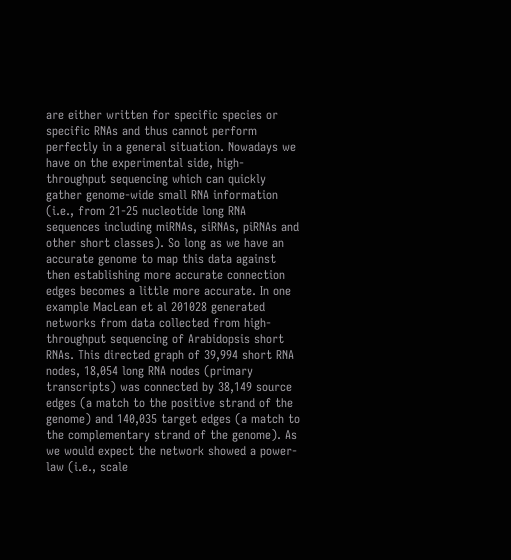are either written for specific species or specific RNAs and thus cannot perform perfectly in a general situation. Nowadays we have on the experimental side, high-throughput sequencing which can quickly gather genome-wide small RNA information (i.e., from 21-25 nucleotide long RNA sequences including miRNAs, siRNAs, piRNAs and other short classes). So long as we have an accurate genome to map this data against then establishing more accurate connection edges becomes a little more accurate. In one example MacLean et al 201028 generated networks from data collected from high-throughput sequencing of Arabidopsis short RNAs. This directed graph of 39,994 short RNA nodes, 18,054 long RNA nodes (primary transcripts) was connected by 38,149 source edges (a match to the positive strand of the genome) and 140,035 target edges (a match to the complementary strand of the genome). As we would expect the network showed a power-law (i.e., scale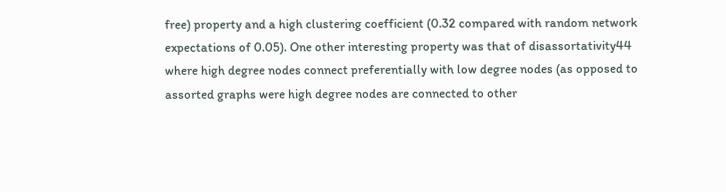free) property and a high clustering coefficient (0.32 compared with random network expectations of 0.05). One other interesting property was that of disassortativity44 where high degree nodes connect preferentially with low degree nodes (as opposed to assorted graphs were high degree nodes are connected to other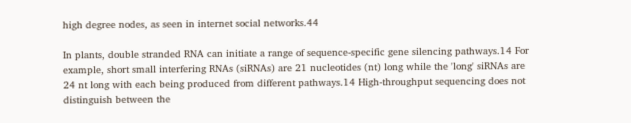high degree nodes, as seen in internet social networks.44

In plants, double stranded RNA can initiate a range of sequence-specific gene silencing pathways.14 For example, short small interfering RNAs (siRNAs) are 21 nucleotides (nt) long while the 'long' siRNAs are 24 nt long with each being produced from different pathways.14 High-throughput sequencing does not distinguish between the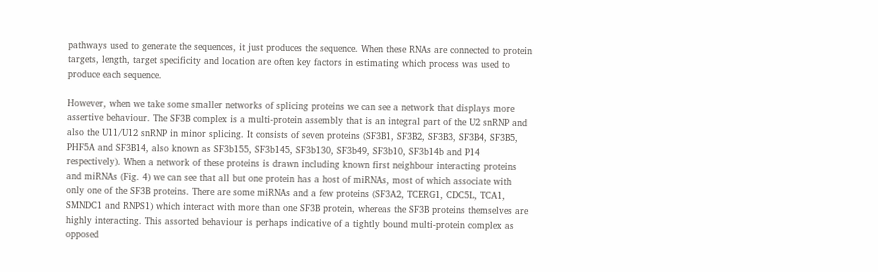pathways used to generate the sequences, it just produces the sequence. When these RNAs are connected to protein targets, length, target specificity and location are often key factors in estimating which process was used to produce each sequence.

However, when we take some smaller networks of splicing proteins we can see a network that displays more assertive behaviour. The SF3B complex is a multi-protein assembly that is an integral part of the U2 snRNP and also the U11/U12 snRNP in minor splicing. It consists of seven proteins (SF3B1, SF3B2, SF3B3, SF3B4, SF3B5, PHF5A and SF3B14, also known as SF3b155, SF3b145, SF3b130, SF3b49, SF3b10, SF3b14b and P14 respectively). When a network of these proteins is drawn including known first neighbour interacting proteins and miRNAs (Fig. 4) we can see that all but one protein has a host of miRNAs, most of which associate with only one of the SF3B proteins. There are some miRNAs and a few proteins (SF3A2, TCERG1, CDC5L, TCA1, SMNDC1 and RNPS1) which interact with more than one SF3B protein, whereas the SF3B proteins themselves are highly interacting. This assorted behaviour is perhaps indicative of a tightly bound multi-protein complex as opposed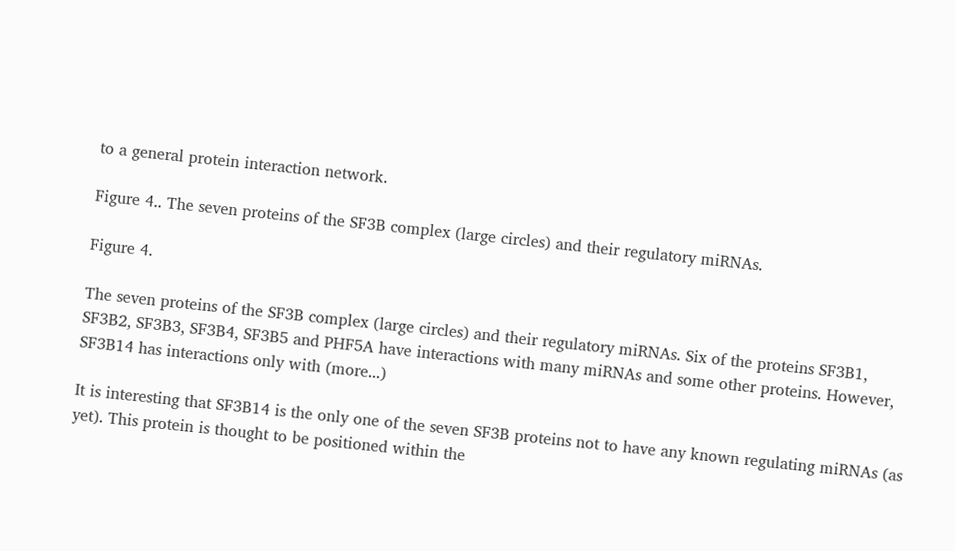to a general protein interaction network.

Figure 4.. The seven proteins of the SF3B complex (large circles) and their regulatory miRNAs.

Figure 4.

The seven proteins of the SF3B complex (large circles) and their regulatory miRNAs. Six of the proteins SF3B1, SF3B2, SF3B3, SF3B4, SF3B5 and PHF5A have interactions with many miRNAs and some other proteins. However, SF3B14 has interactions only with (more...)

It is interesting that SF3B14 is the only one of the seven SF3B proteins not to have any known regulating miRNAs (as yet). This protein is thought to be positioned within the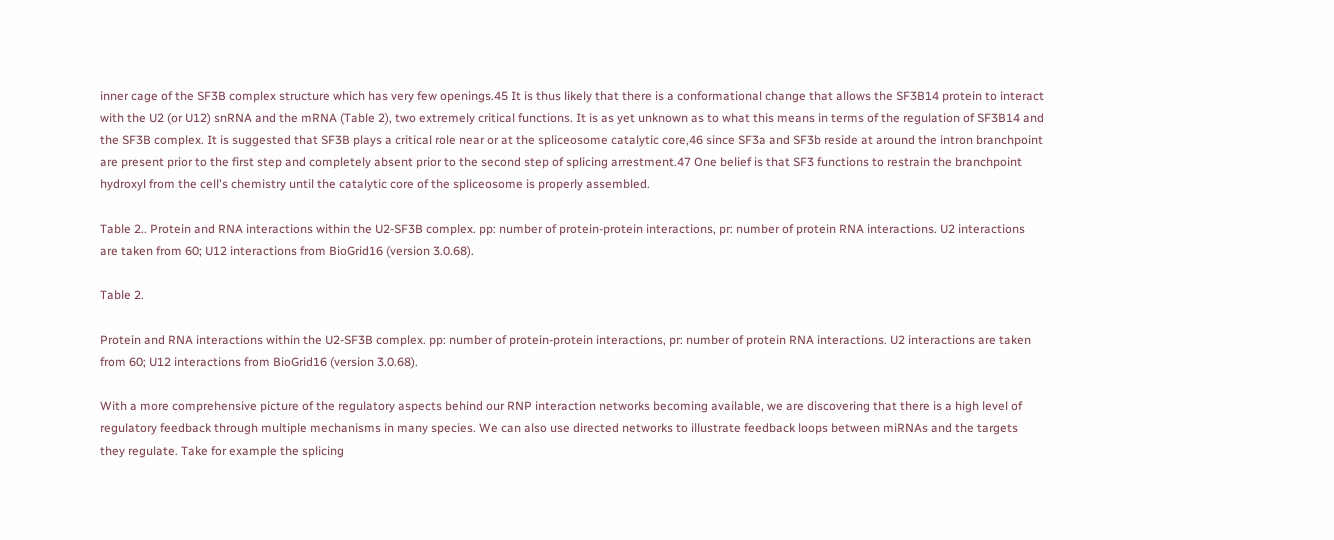inner cage of the SF3B complex structure which has very few openings.45 It is thus likely that there is a conformational change that allows the SF3B14 protein to interact with the U2 (or U12) snRNA and the mRNA (Table 2), two extremely critical functions. It is as yet unknown as to what this means in terms of the regulation of SF3B14 and the SF3B complex. It is suggested that SF3B plays a critical role near or at the spliceosome catalytic core,46 since SF3a and SF3b reside at around the intron branchpoint are present prior to the first step and completely absent prior to the second step of splicing arrestment.47 One belief is that SF3 functions to restrain the branchpoint hydroxyl from the cell's chemistry until the catalytic core of the spliceosome is properly assembled.

Table 2.. Protein and RNA interactions within the U2-SF3B complex. pp: number of protein-protein interactions, pr: number of protein RNA interactions. U2 interactions are taken from 60; U12 interactions from BioGrid16 (version 3.0.68).

Table 2.

Protein and RNA interactions within the U2-SF3B complex. pp: number of protein-protein interactions, pr: number of protein RNA interactions. U2 interactions are taken from 60; U12 interactions from BioGrid16 (version 3.0.68).

With a more comprehensive picture of the regulatory aspects behind our RNP interaction networks becoming available, we are discovering that there is a high level of regulatory feedback through multiple mechanisms in many species. We can also use directed networks to illustrate feedback loops between miRNAs and the targets they regulate. Take for example the splicing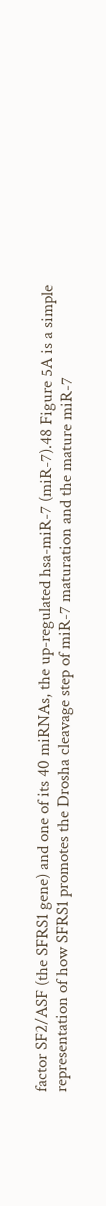factor SF2/ASF (the SFRS1 gene) and one of its 40 miRNAs, the up-regulated hsa-miR-7 (miR-7).48 Figure 5A is a simple representation of how SFRS1 promotes the Drosha cleavage step of miR-7 maturation and the mature miR-7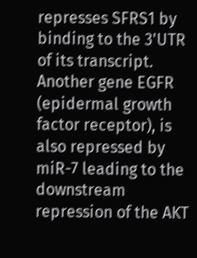represses SFRS1 by binding to the 3'UTR of its transcript. Another gene EGFR (epidermal growth factor receptor), is also repressed by miR-7 leading to the downstream repression of the AKT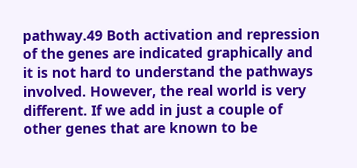pathway.49 Both activation and repression of the genes are indicated graphically and it is not hard to understand the pathways involved. However, the real world is very different. If we add in just a couple of other genes that are known to be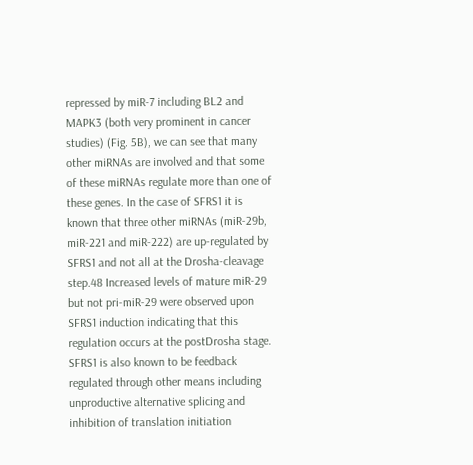repressed by miR-7 including BL2 and MAPK3 (both very prominent in cancer studies) (Fig. 5B), we can see that many other miRNAs are involved and that some of these miRNAs regulate more than one of these genes. In the case of SFRS1 it is known that three other miRNAs (miR-29b, miR-221 and miR-222) are up-regulated by SFRS1 and not all at the Drosha-cleavage step.48 Increased levels of mature miR-29 but not pri-miR-29 were observed upon SFRS1 induction indicating that this regulation occurs at the postDrosha stage. SFRS1 is also known to be feedback regulated through other means including unproductive alternative splicing and inhibition of translation initiation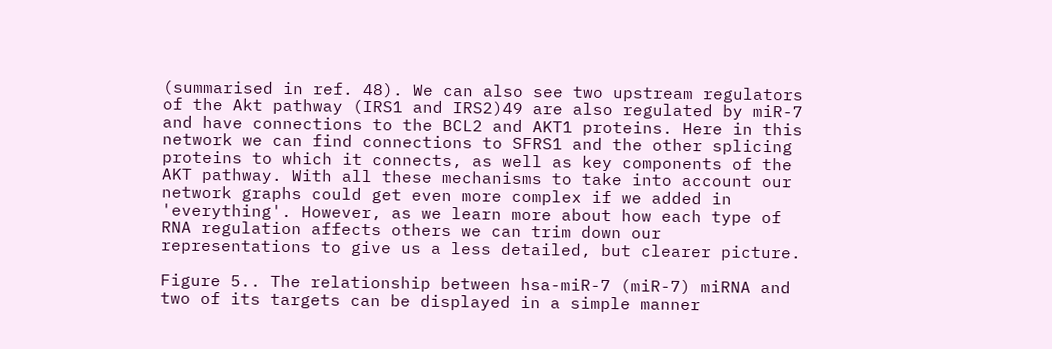(summarised in ref. 48). We can also see two upstream regulators of the Akt pathway (IRS1 and IRS2)49 are also regulated by miR-7 and have connections to the BCL2 and AKT1 proteins. Here in this network we can find connections to SFRS1 and the other splicing proteins to which it connects, as well as key components of the AKT pathway. With all these mechanisms to take into account our network graphs could get even more complex if we added in 'everything'. However, as we learn more about how each type of RNA regulation affects others we can trim down our representations to give us a less detailed, but clearer picture.

Figure 5.. The relationship between hsa-miR-7 (miR-7) miRNA and two of its targets can be displayed in a simple manner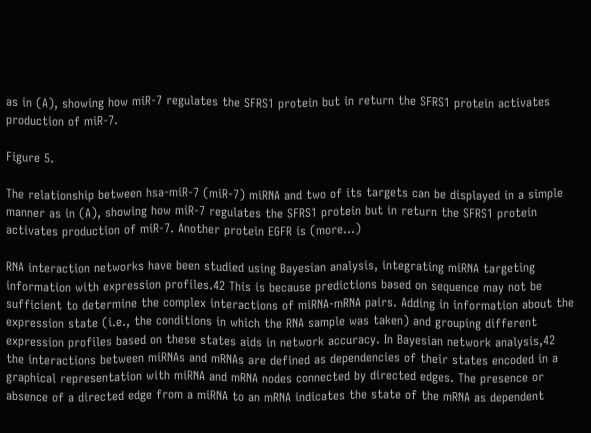as in (A), showing how miR-7 regulates the SFRS1 protein but in return the SFRS1 protein activates production of miR-7.

Figure 5.

The relationship between hsa-miR-7 (miR-7) miRNA and two of its targets can be displayed in a simple manner as in (A), showing how miR-7 regulates the SFRS1 protein but in return the SFRS1 protein activates production of miR-7. Another protein EGFR is (more...)

RNA interaction networks have been studied using Bayesian analysis, integrating miRNA targeting information with expression profiles.42 This is because predictions based on sequence may not be sufficient to determine the complex interactions of miRNA-mRNA pairs. Adding in information about the expression state (i.e., the conditions in which the RNA sample was taken) and grouping different expression profiles based on these states aids in network accuracy. In Bayesian network analysis,42 the interactions between miRNAs and mRNAs are defined as dependencies of their states encoded in a graphical representation with miRNA and mRNA nodes connected by directed edges. The presence or absence of a directed edge from a miRNA to an mRNA indicates the state of the mRNA as dependent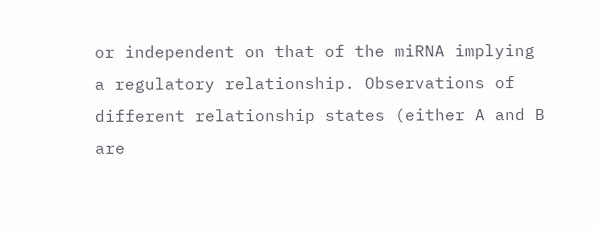or independent on that of the miRNA implying a regulatory relationship. Observations of different relationship states (either A and B are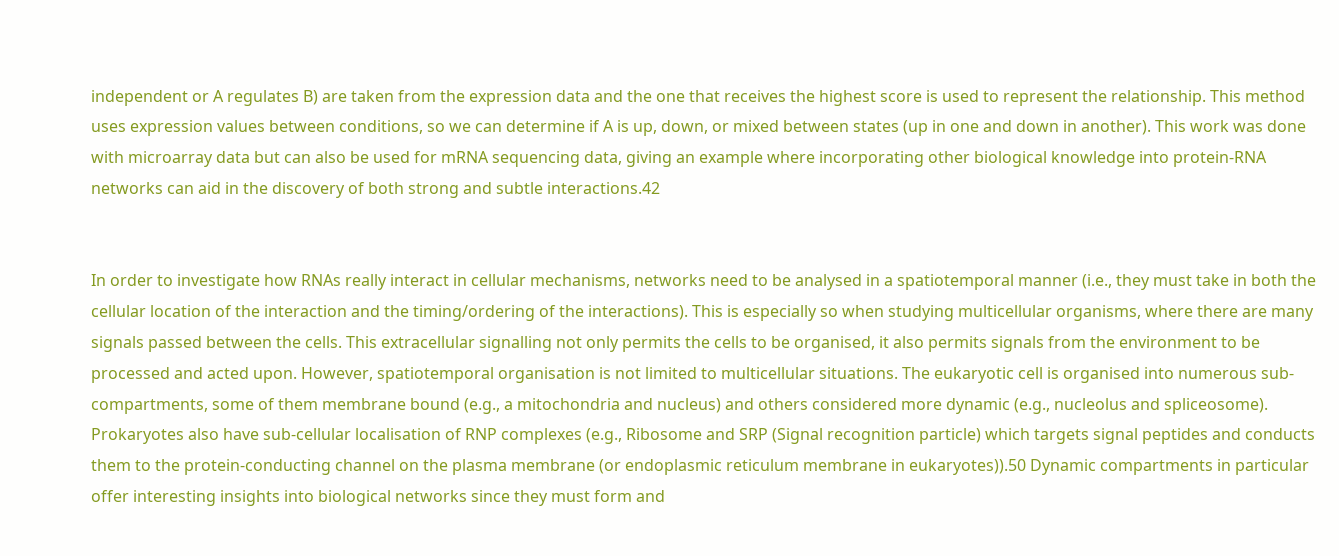independent or A regulates B) are taken from the expression data and the one that receives the highest score is used to represent the relationship. This method uses expression values between conditions, so we can determine if A is up, down, or mixed between states (up in one and down in another). This work was done with microarray data but can also be used for mRNA sequencing data, giving an example where incorporating other biological knowledge into protein-RNA networks can aid in the discovery of both strong and subtle interactions.42


In order to investigate how RNAs really interact in cellular mechanisms, networks need to be analysed in a spatiotemporal manner (i.e., they must take in both the cellular location of the interaction and the timing/ordering of the interactions). This is especially so when studying multicellular organisms, where there are many signals passed between the cells. This extracellular signalling not only permits the cells to be organised, it also permits signals from the environment to be processed and acted upon. However, spatiotemporal organisation is not limited to multicellular situations. The eukaryotic cell is organised into numerous sub-compartments, some of them membrane bound (e.g., a mitochondria and nucleus) and others considered more dynamic (e.g., nucleolus and spliceosome). Prokaryotes also have sub-cellular localisation of RNP complexes (e.g., Ribosome and SRP (Signal recognition particle) which targets signal peptides and conducts them to the protein-conducting channel on the plasma membrane (or endoplasmic reticulum membrane in eukaryotes)).50 Dynamic compartments in particular offer interesting insights into biological networks since they must form and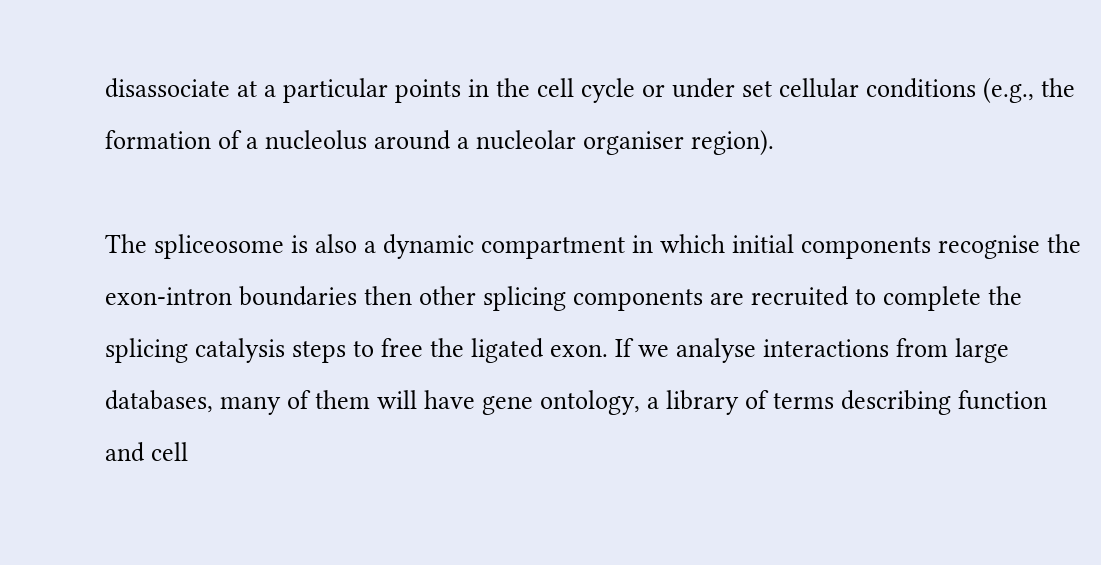disassociate at a particular points in the cell cycle or under set cellular conditions (e.g., the formation of a nucleolus around a nucleolar organiser region).

The spliceosome is also a dynamic compartment in which initial components recognise the exon-intron boundaries then other splicing components are recruited to complete the splicing catalysis steps to free the ligated exon. If we analyse interactions from large databases, many of them will have gene ontology, a library of terms describing function and cell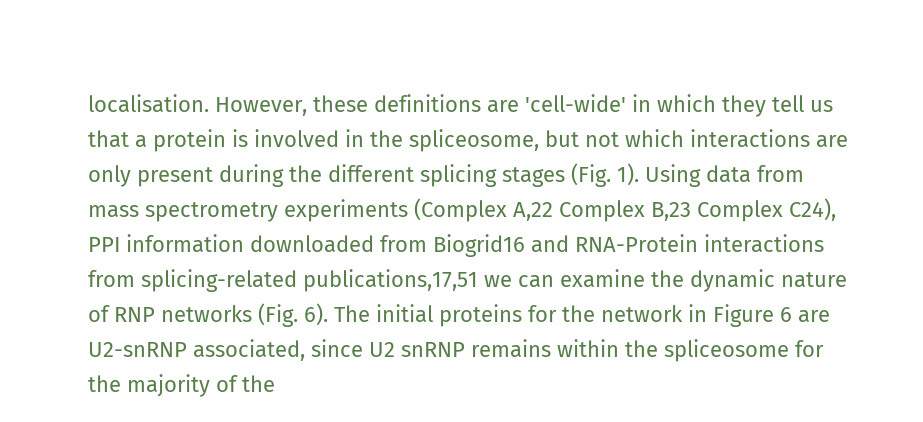localisation. However, these definitions are 'cell-wide' in which they tell us that a protein is involved in the spliceosome, but not which interactions are only present during the different splicing stages (Fig. 1). Using data from mass spectrometry experiments (Complex A,22 Complex B,23 Complex C24), PPI information downloaded from Biogrid16 and RNA-Protein interactions from splicing-related publications,17,51 we can examine the dynamic nature of RNP networks (Fig. 6). The initial proteins for the network in Figure 6 are U2-snRNP associated, since U2 snRNP remains within the spliceosome for the majority of the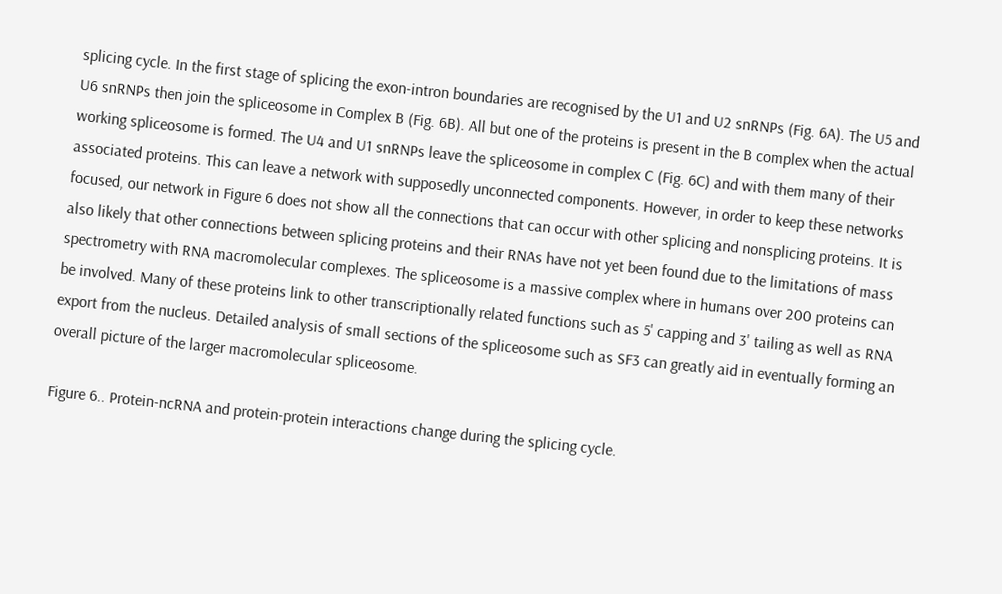splicing cycle. In the first stage of splicing the exon-intron boundaries are recognised by the U1 and U2 snRNPs (Fig. 6A). The U5 and U6 snRNPs then join the spliceosome in Complex B (Fig. 6B). All but one of the proteins is present in the B complex when the actual working spliceosome is formed. The U4 and U1 snRNPs leave the spliceosome in complex C (Fig. 6C) and with them many of their associated proteins. This can leave a network with supposedly unconnected components. However, in order to keep these networks focused, our network in Figure 6 does not show all the connections that can occur with other splicing and nonsplicing proteins. It is also likely that other connections between splicing proteins and their RNAs have not yet been found due to the limitations of mass spectrometry with RNA macromolecular complexes. The spliceosome is a massive complex where in humans over 200 proteins can be involved. Many of these proteins link to other transcriptionally related functions such as 5' capping and 3' tailing as well as RNA export from the nucleus. Detailed analysis of small sections of the spliceosome such as SF3 can greatly aid in eventually forming an overall picture of the larger macromolecular spliceosome.

Figure 6.. Protein-ncRNA and protein-protein interactions change during the splicing cycle.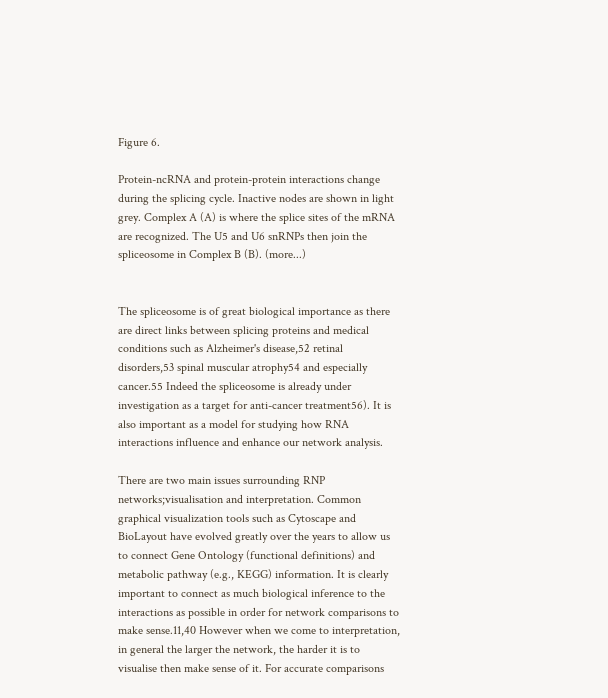Figure 6.

Protein-ncRNA and protein-protein interactions change during the splicing cycle. Inactive nodes are shown in light grey. Complex A (A) is where the splice sites of the mRNA are recognized. The U5 and U6 snRNPs then join the spliceosome in Complex B (B). (more...)


The spliceosome is of great biological importance as there are direct links between splicing proteins and medical conditions such as Alzheimer's disease,52 retinal disorders,53 spinal muscular atrophy54 and especially cancer.55 Indeed the spliceosome is already under investigation as a target for anti-cancer treatment56). It is also important as a model for studying how RNA interactions influence and enhance our network analysis.

There are two main issues surrounding RNP networks;visualisation and interpretation. Common graphical visualization tools such as Cytoscape and BioLayout have evolved greatly over the years to allow us to connect Gene Ontology (functional definitions) and metabolic pathway (e.g., KEGG) information. It is clearly important to connect as much biological inference to the interactions as possible in order for network comparisons to make sense.11,40 However when we come to interpretation, in general the larger the network, the harder it is to visualise then make sense of it. For accurate comparisons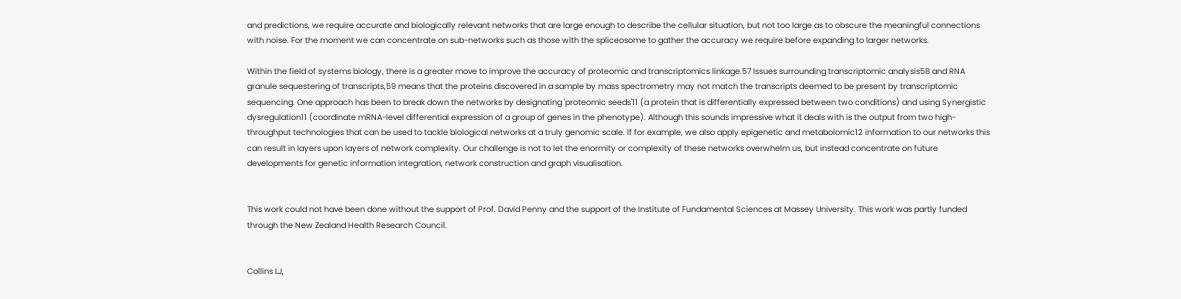and predictions, we require accurate and biologically relevant networks that are large enough to describe the cellular situation, but not too large as to obscure the meaningful connections with noise. For the moment we can concentrate on sub-networks such as those with the spliceosome to gather the accuracy we require before expanding to larger networks.

Within the field of systems biology, there is a greater move to improve the accuracy of proteomic and transcriptomics linkage.57 Issues surrounding transcriptomic analysis58 and RNA granule sequestering of transcripts,59 means that the proteins discovered in a sample by mass spectrometry may not match the transcripts deemed to be present by transcriptomic sequencing. One approach has been to break down the networks by designating 'proteomic seeds'11 (a protein that is differentially expressed between two conditions) and using Synergistic dysregulation11 (coordinate mRNA-level differential expression of a group of genes in the phenotype). Although this sounds impressive what it deals with is the output from two high-throughput technologies that can be used to tackle biological networks at a truly genomic scale. If for example, we also apply epigenetic and metabolomic12 information to our networks this can result in layers upon layers of network complexity. Our challenge is not to let the enormity or complexity of these networks overwhelm us, but instead concentrate on future developments for genetic information integration, network construction and graph visualisation.


This work could not have been done without the support of Prof. David Penny and the support of the Institute of Fundamental Sciences at Massey University. This work was partly funded through the New Zealand Health Research Council.


Collins LJ,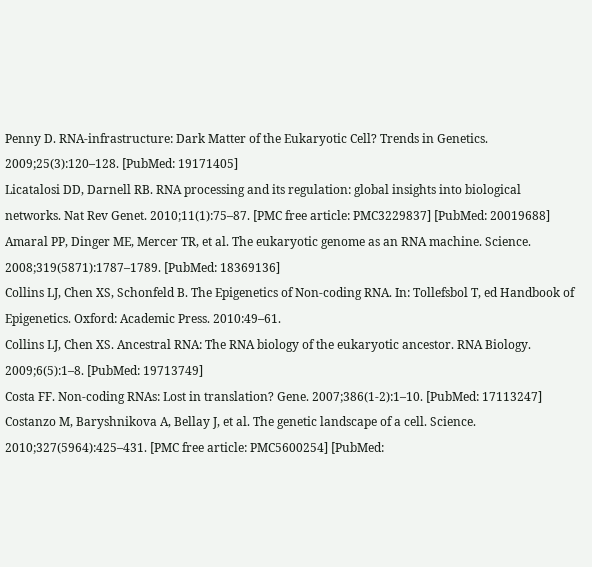Penny D. RNA-infrastructure: Dark Matter of the Eukaryotic Cell? Trends in Genetics. 2009;25(3):120–128. [PubMed: 19171405]
Licatalosi DD, Darnell RB. RNA processing and its regulation: global insights into biological networks. Nat Rev Genet. 2010;11(1):75–87. [PMC free article: PMC3229837] [PubMed: 20019688]
Amaral PP, Dinger ME, Mercer TR, et al. The eukaryotic genome as an RNA machine. Science. 2008;319(5871):1787–1789. [PubMed: 18369136]
Collins LJ, Chen XS, Schonfeld B. The Epigenetics of Non-coding RNA. In: Tollefsbol T, ed Handbook of Epigenetics. Oxford: Academic Press. 2010:49–61.
Collins LJ, Chen XS. Ancestral RNA: The RNA biology of the eukaryotic ancestor. RNA Biology. 2009;6(5):1–8. [PubMed: 19713749]
Costa FF. Non-coding RNAs: Lost in translation? Gene. 2007;386(1-2):1–10. [PubMed: 17113247]
Costanzo M, Baryshnikova A, Bellay J, et al. The genetic landscape of a cell. Science. 2010;327(5964):425–431. [PMC free article: PMC5600254] [PubMed: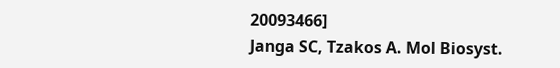20093466]
Janga SC, Tzakos A. Mol Biosyst.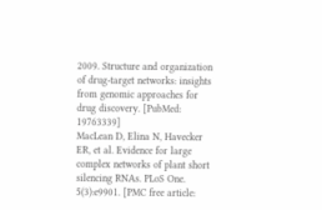2009. Structure and organization of drug-target networks: insights from genomic approaches for drug discovery. [PubMed: 19763339]
MacLean D, Elina N, Havecker ER, et al. Evidence for large complex networks of plant short silencing RNAs. PLoS One. 5(3):e9901. [PMC free article: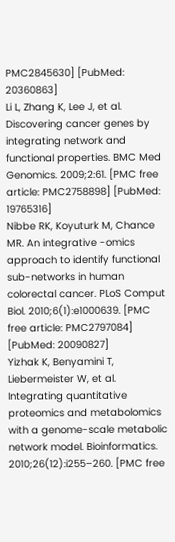PMC2845630] [PubMed: 20360863]
Li L, Zhang K, Lee J, et al. Discovering cancer genes by integrating network and functional properties. BMC Med Genomics. 2009;2:61. [PMC free article: PMC2758898] [PubMed: 19765316]
Nibbe RK, Koyuturk M, Chance MR. An integrative -omics approach to identify functional sub-networks in human colorectal cancer. PLoS Comput Biol. 2010;6(1):e1000639. [PMC free article: PMC2797084] [PubMed: 20090827]
Yizhak K, Benyamini T, Liebermeister W, et al. Integrating quantitative proteomics and metabolomics with a genome-scale metabolic network model. Bioinformatics. 2010;26(12):i255–260. [PMC free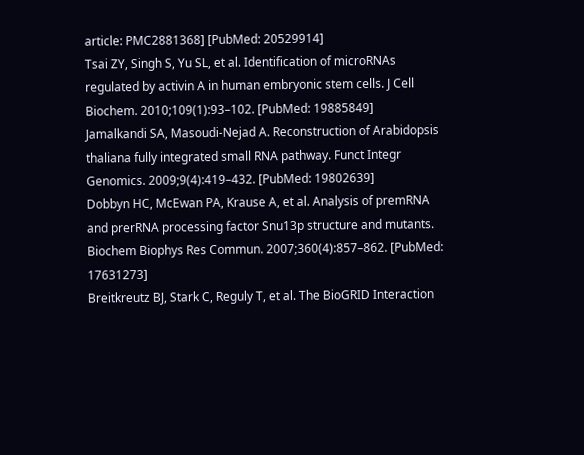article: PMC2881368] [PubMed: 20529914]
Tsai ZY, Singh S, Yu SL, et al. Identification of microRNAs regulated by activin A in human embryonic stem cells. J Cell Biochem. 2010;109(1):93–102. [PubMed: 19885849]
Jamalkandi SA, Masoudi-Nejad A. Reconstruction of Arabidopsis thaliana fully integrated small RNA pathway. Funct Integr Genomics. 2009;9(4):419–432. [PubMed: 19802639]
Dobbyn HC, McEwan PA, Krause A, et al. Analysis of premRNA and prerRNA processing factor Snu13p structure and mutants. Biochem Biophys Res Commun. 2007;360(4):857–862. [PubMed: 17631273]
Breitkreutz BJ, Stark C, Reguly T, et al. The BioGRID Interaction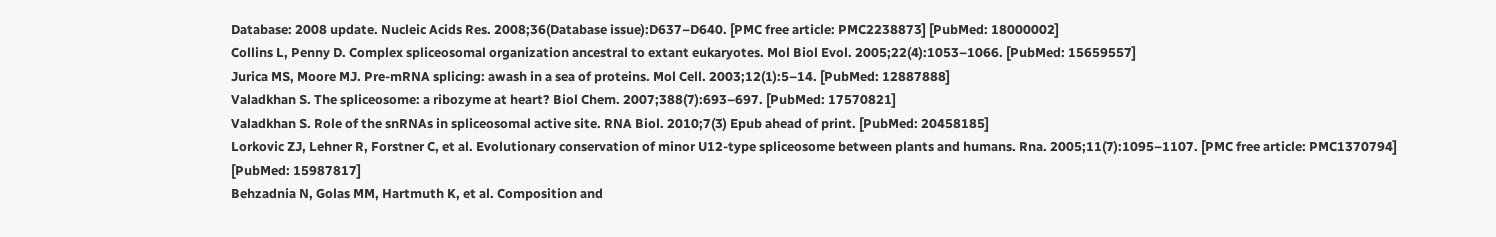Database: 2008 update. Nucleic Acids Res. 2008;36(Database issue):D637–D640. [PMC free article: PMC2238873] [PubMed: 18000002]
Collins L, Penny D. Complex spliceosomal organization ancestral to extant eukaryotes. Mol Biol Evol. 2005;22(4):1053–1066. [PubMed: 15659557]
Jurica MS, Moore MJ. Pre-mRNA splicing: awash in a sea of proteins. Mol Cell. 2003;12(1):5–14. [PubMed: 12887888]
Valadkhan S. The spliceosome: a ribozyme at heart? Biol Chem. 2007;388(7):693–697. [PubMed: 17570821]
Valadkhan S. Role of the snRNAs in spliceosomal active site. RNA Biol. 2010;7(3) Epub ahead of print. [PubMed: 20458185]
Lorkovic ZJ, Lehner R, Forstner C, et al. Evolutionary conservation of minor U12-type spliceosome between plants and humans. Rna. 2005;11(7):1095–1107. [PMC free article: PMC1370794] [PubMed: 15987817]
Behzadnia N, Golas MM, Hartmuth K, et al. Composition and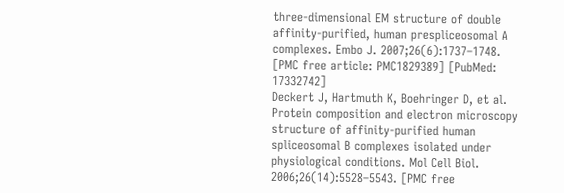three-dimensional EM structure of double affinity-purified, human prespliceosomal A complexes. Embo J. 2007;26(6):1737–1748. [PMC free article: PMC1829389] [PubMed: 17332742]
Deckert J, Hartmuth K, Boehringer D, et al. Protein composition and electron microscopy structure of affinity-purified human spliceosomal B complexes isolated under physiological conditions. Mol Cell Biol. 2006;26(14):5528–5543. [PMC free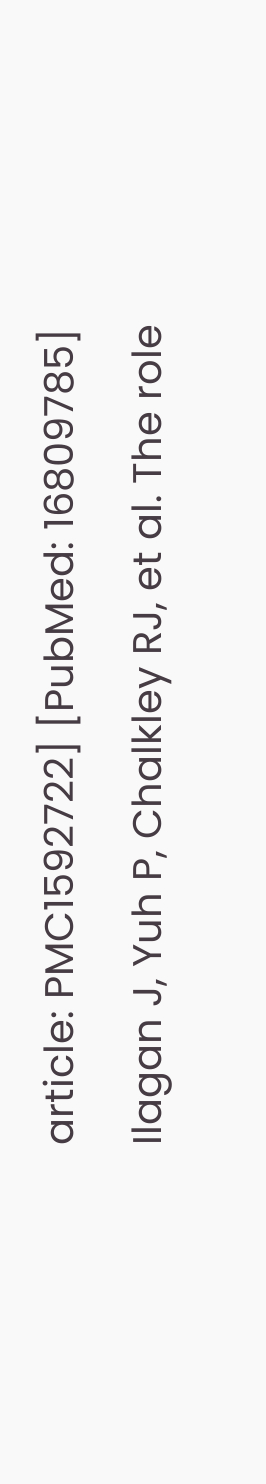article: PMC1592722] [PubMed: 16809785]
Ilagan J, Yuh P, Chalkley RJ, et al. The role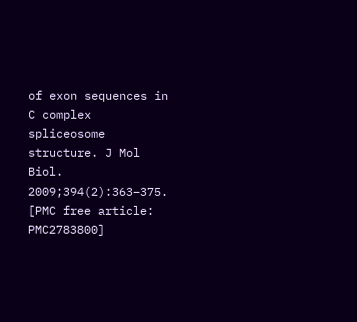of exon sequences in C complex spliceosome structure. J Mol Biol. 2009;394(2):363–375. [PMC free article: PMC2783800]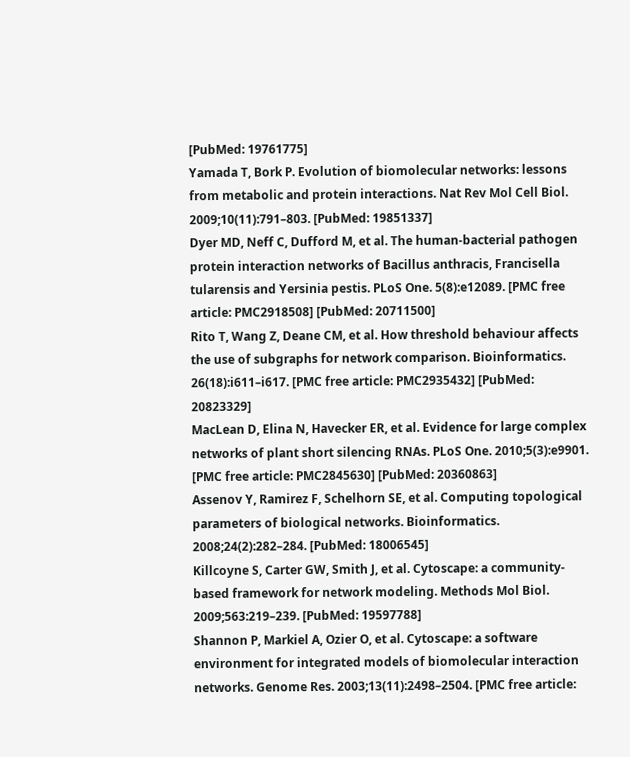[PubMed: 19761775]
Yamada T, Bork P. Evolution of biomolecular networks: lessons from metabolic and protein interactions. Nat Rev Mol Cell Biol. 2009;10(11):791–803. [PubMed: 19851337]
Dyer MD, Neff C, Dufford M, et al. The human-bacterial pathogen protein interaction networks of Bacillus anthracis, Francisella tularensis and Yersinia pestis. PLoS One. 5(8):e12089. [PMC free article: PMC2918508] [PubMed: 20711500]
Rito T, Wang Z, Deane CM, et al. How threshold behaviour affects the use of subgraphs for network comparison. Bioinformatics. 26(18):i611–i617. [PMC free article: PMC2935432] [PubMed: 20823329]
MacLean D, Elina N, Havecker ER, et al. Evidence for large complex networks of plant short silencing RNAs. PLoS One. 2010;5(3):e9901. [PMC free article: PMC2845630] [PubMed: 20360863]
Assenov Y, Ramirez F, Schelhorn SE, et al. Computing topological parameters of biological networks. Bioinformatics. 2008;24(2):282–284. [PubMed: 18006545]
Killcoyne S, Carter GW, Smith J, et al. Cytoscape: a community-based framework for network modeling. Methods Mol Biol. 2009;563:219–239. [PubMed: 19597788]
Shannon P, Markiel A, Ozier O, et al. Cytoscape: a software environment for integrated models of biomolecular interaction networks. Genome Res. 2003;13(11):2498–2504. [PMC free article: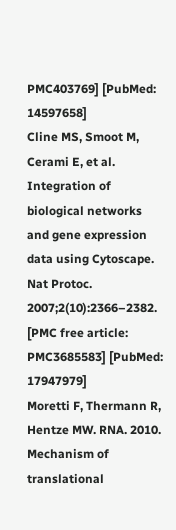PMC403769] [PubMed: 14597658]
Cline MS, Smoot M, Cerami E, et al. Integration of biological networks and gene expression data using Cytoscape. Nat Protoc. 2007;2(10):2366–2382. [PMC free article: PMC3685583] [PubMed: 17947979]
Moretti F, Thermann R, Hentze MW. RNA. 2010. Mechanism of translational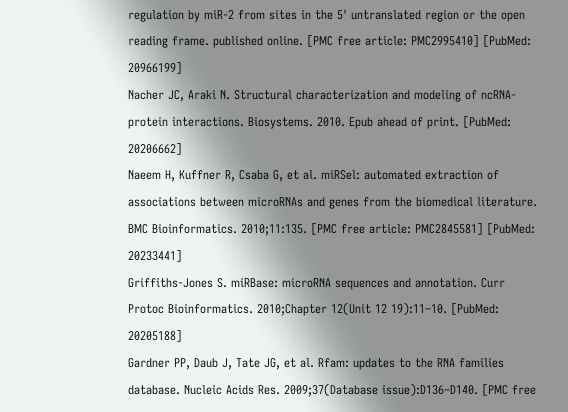regulation by miR-2 from sites in the 5' untranslated region or the open reading frame. published online. [PMC free article: PMC2995410] [PubMed: 20966199]
Nacher JC, Araki N. Structural characterization and modeling of ncRNA-protein interactions. Biosystems. 2010. Epub ahead of print. [PubMed: 20206662]
Naeem H, Kuffner R, Csaba G, et al. miRSel: automated extraction of associations between microRNAs and genes from the biomedical literature. BMC Bioinformatics. 2010;11:135. [PMC free article: PMC2845581] [PubMed: 20233441]
Griffiths-Jones S. miRBase: microRNA sequences and annotation. Curr Protoc Bioinformatics. 2010;Chapter 12(Unit 12 19):11–10. [PubMed: 20205188]
Gardner PP, Daub J, Tate JG, et al. Rfam: updates to the RNA families database. Nucleic Acids Res. 2009;37(Database issue):D136–D140. [PMC free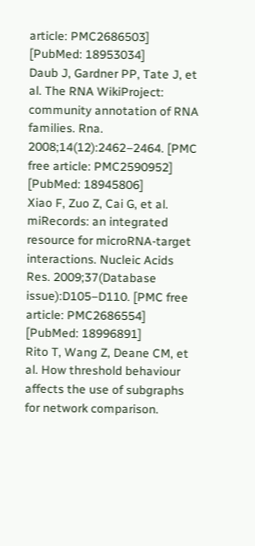article: PMC2686503] [PubMed: 18953034]
Daub J, Gardner PP, Tate J, et al. The RNA WikiProject: community annotation of RNA families. Rna. 2008;14(12):2462–2464. [PMC free article: PMC2590952] [PubMed: 18945806]
Xiao F, Zuo Z, Cai G, et al. miRecords: an integrated resource for microRNA-target interactions. Nucleic Acids Res. 2009;37(Database issue):D105–D110. [PMC free article: PMC2686554] [PubMed: 18996891]
Rito T, Wang Z, Deane CM, et al. How threshold behaviour affects the use of subgraphs for network comparison.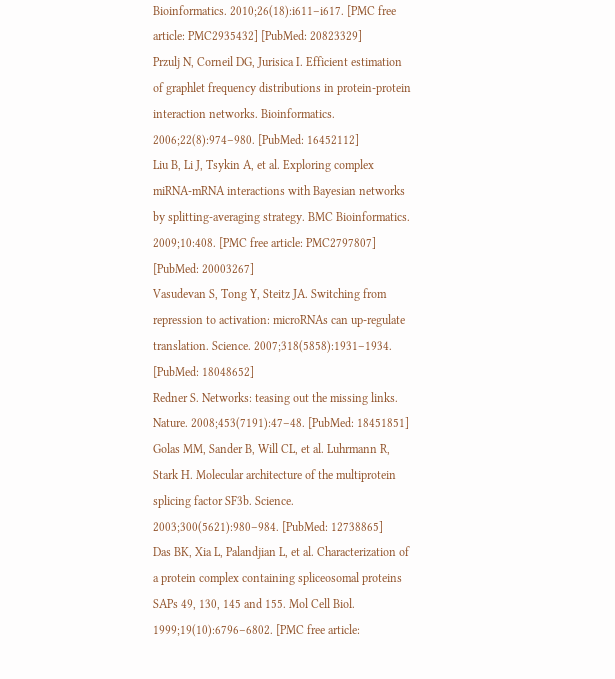Bioinformatics. 2010;26(18):i611–i617. [PMC free article: PMC2935432] [PubMed: 20823329]
Przulj N, Corneil DG, Jurisica I. Efficient estimation of graphlet frequency distributions in protein-protein interaction networks. Bioinformatics. 2006;22(8):974–980. [PubMed: 16452112]
Liu B, Li J, Tsykin A, et al. Exploring complex miRNA-mRNA interactions with Bayesian networks by splitting-averaging strategy. BMC Bioinformatics. 2009;10:408. [PMC free article: PMC2797807] [PubMed: 20003267]
Vasudevan S, Tong Y, Steitz JA. Switching from repression to activation: microRNAs can up-regulate translation. Science. 2007;318(5858):1931–1934. [PubMed: 18048652]
Redner S. Networks: teasing out the missing links. Nature. 2008;453(7191):47–48. [PubMed: 18451851]
Golas MM, Sander B, Will CL, et al. Luhrmann R, Stark H. Molecular architecture of the multiprotein splicing factor SF3b. Science. 2003;300(5621):980–984. [PubMed: 12738865]
Das BK, Xia L, Palandjian L, et al. Characterization of a protein complex containing spliceosomal proteins SAPs 49, 130, 145 and 155. Mol Cell Biol. 1999;19(10):6796–6802. [PMC free article: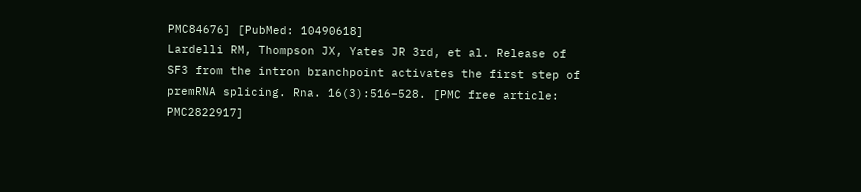PMC84676] [PubMed: 10490618]
Lardelli RM, Thompson JX, Yates JR 3rd, et al. Release of SF3 from the intron branchpoint activates the first step of premRNA splicing. Rna. 16(3):516–528. [PMC free article: PMC2822917]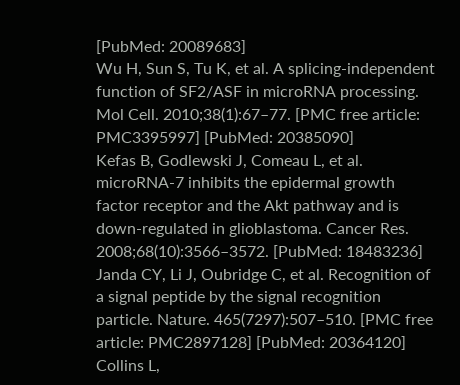[PubMed: 20089683]
Wu H, Sun S, Tu K, et al. A splicing-independent function of SF2/ASF in microRNA processing. Mol Cell. 2010;38(1):67–77. [PMC free article: PMC3395997] [PubMed: 20385090]
Kefas B, Godlewski J, Comeau L, et al. microRNA-7 inhibits the epidermal growth factor receptor and the Akt pathway and is down-regulated in glioblastoma. Cancer Res. 2008;68(10):3566–3572. [PubMed: 18483236]
Janda CY, Li J, Oubridge C, et al. Recognition of a signal peptide by the signal recognition particle. Nature. 465(7297):507–510. [PMC free article: PMC2897128] [PubMed: 20364120]
Collins L,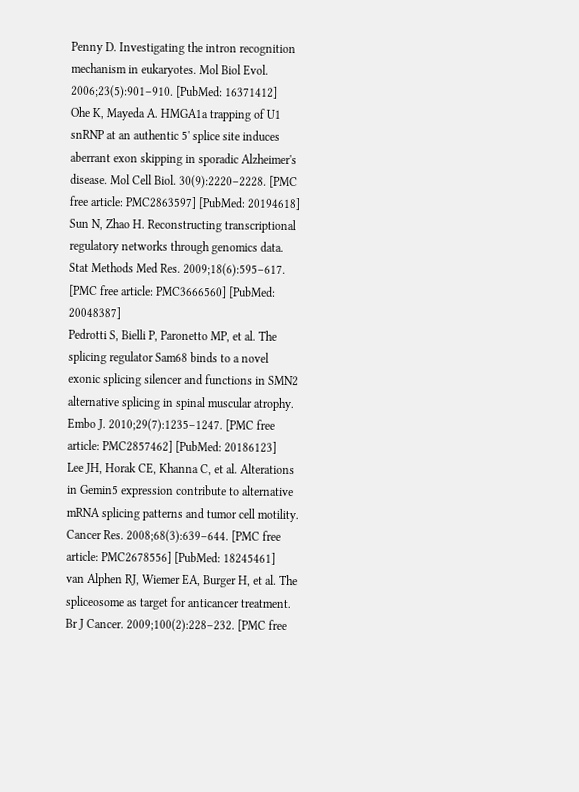Penny D. Investigating the intron recognition mechanism in eukaryotes. Mol Biol Evol. 2006;23(5):901–910. [PubMed: 16371412]
Ohe K, Mayeda A. HMGA1a trapping of U1 snRNP at an authentic 5' splice site induces aberrant exon skipping in sporadic Alzheimer's disease. Mol Cell Biol. 30(9):2220–2228. [PMC free article: PMC2863597] [PubMed: 20194618]
Sun N, Zhao H. Reconstructing transcriptional regulatory networks through genomics data. Stat Methods Med Res. 2009;18(6):595–617. [PMC free article: PMC3666560] [PubMed: 20048387]
Pedrotti S, Bielli P, Paronetto MP, et al. The splicing regulator Sam68 binds to a novel exonic splicing silencer and functions in SMN2 alternative splicing in spinal muscular atrophy. Embo J. 2010;29(7):1235–1247. [PMC free article: PMC2857462] [PubMed: 20186123]
Lee JH, Horak CE, Khanna C, et al. Alterations in Gemin5 expression contribute to alternative mRNA splicing patterns and tumor cell motility. Cancer Res. 2008;68(3):639–644. [PMC free article: PMC2678556] [PubMed: 18245461]
van Alphen RJ, Wiemer EA, Burger H, et al. The spliceosome as target for anticancer treatment. Br J Cancer. 2009;100(2):228–232. [PMC free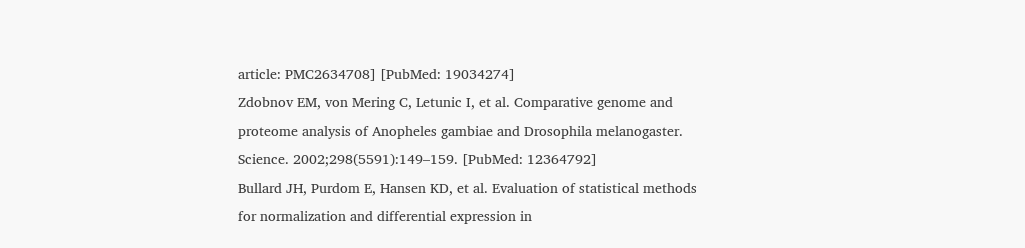article: PMC2634708] [PubMed: 19034274]
Zdobnov EM, von Mering C, Letunic I, et al. Comparative genome and proteome analysis of Anopheles gambiae and Drosophila melanogaster. Science. 2002;298(5591):149–159. [PubMed: 12364792]
Bullard JH, Purdom E, Hansen KD, et al. Evaluation of statistical methods for normalization and differential expression in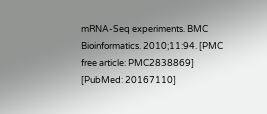mRNA-Seq experiments. BMC Bioinformatics. 2010;11:94. [PMC free article: PMC2838869] [PubMed: 20167110]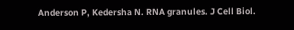Anderson P, Kedersha N. RNA granules. J Cell Biol.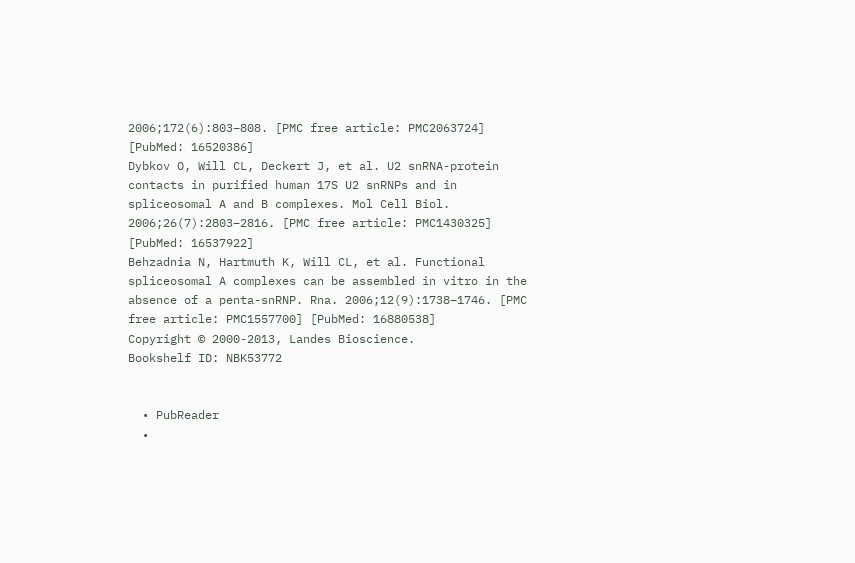2006;172(6):803–808. [PMC free article: PMC2063724] [PubMed: 16520386]
Dybkov O, Will CL, Deckert J, et al. U2 snRNA-protein contacts in purified human 17S U2 snRNPs and in spliceosomal A and B complexes. Mol Cell Biol. 2006;26(7):2803–2816. [PMC free article: PMC1430325] [PubMed: 16537922]
Behzadnia N, Hartmuth K, Will CL, et al. Functional spliceosomal A complexes can be assembled in vitro in the absence of a penta-snRNP. Rna. 2006;12(9):1738–1746. [PMC free article: PMC1557700] [PubMed: 16880538]
Copyright © 2000-2013, Landes Bioscience.
Bookshelf ID: NBK53772


  • PubReader
  •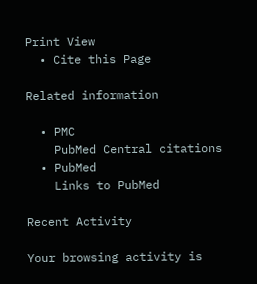Print View
  • Cite this Page

Related information

  • PMC
    PubMed Central citations
  • PubMed
    Links to PubMed

Recent Activity

Your browsing activity is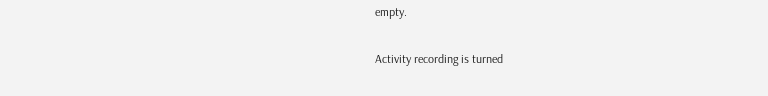empty.

Activity recording is turned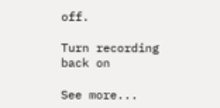off.

Turn recording back on

See more...